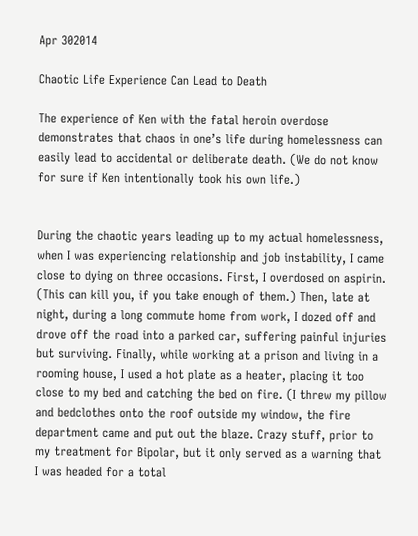Apr 302014

Chaotic Life Experience Can Lead to Death

The experience of Ken with the fatal heroin overdose demonstrates that chaos in one’s life during homelessness can easily lead to accidental or deliberate death. (We do not know for sure if Ken intentionally took his own life.)


During the chaotic years leading up to my actual homelessness, when I was experiencing relationship and job instability, I came close to dying on three occasions. First, I overdosed on aspirin. (This can kill you, if you take enough of them.) Then, late at night, during a long commute home from work, I dozed off and drove off the road into a parked car, suffering painful injuries but surviving. Finally, while working at a prison and living in a rooming house, I used a hot plate as a heater, placing it too close to my bed and catching the bed on fire. (I threw my pillow and bedclothes onto the roof outside my window, the fire department came and put out the blaze. Crazy stuff, prior to my treatment for Bipolar, but it only served as a warning that I was headed for a total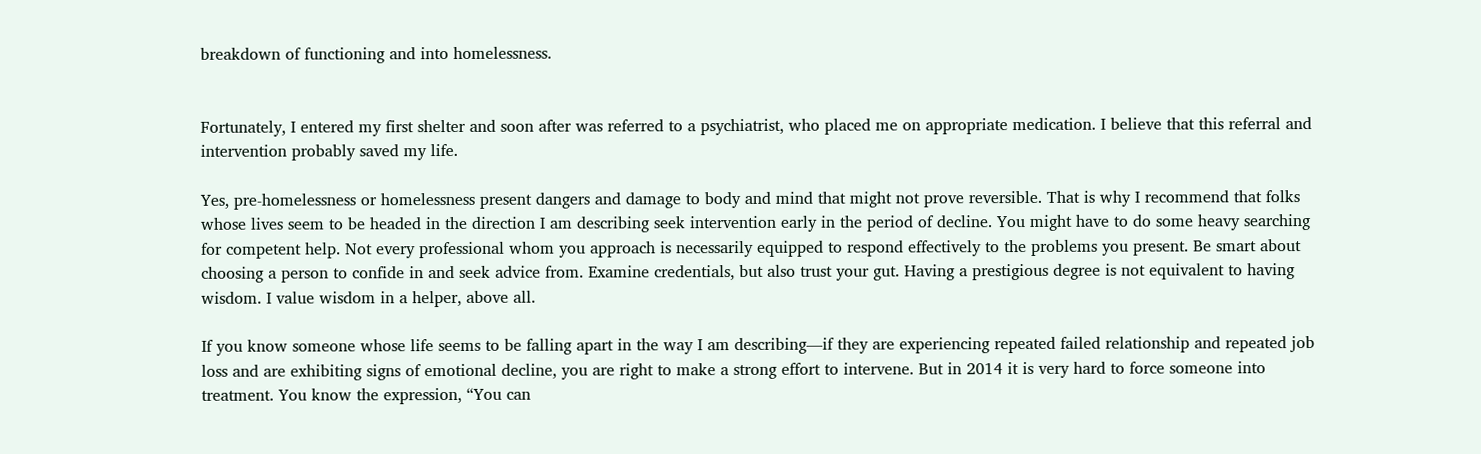breakdown of functioning and into homelessness.


Fortunately, I entered my first shelter and soon after was referred to a psychiatrist, who placed me on appropriate medication. I believe that this referral and intervention probably saved my life.

Yes, pre-homelessness or homelessness present dangers and damage to body and mind that might not prove reversible. That is why I recommend that folks whose lives seem to be headed in the direction I am describing seek intervention early in the period of decline. You might have to do some heavy searching for competent help. Not every professional whom you approach is necessarily equipped to respond effectively to the problems you present. Be smart about choosing a person to confide in and seek advice from. Examine credentials, but also trust your gut. Having a prestigious degree is not equivalent to having wisdom. I value wisdom in a helper, above all.

If you know someone whose life seems to be falling apart in the way I am describing—if they are experiencing repeated failed relationship and repeated job loss and are exhibiting signs of emotional decline, you are right to make a strong effort to intervene. But in 2014 it is very hard to force someone into treatment. You know the expression, “You can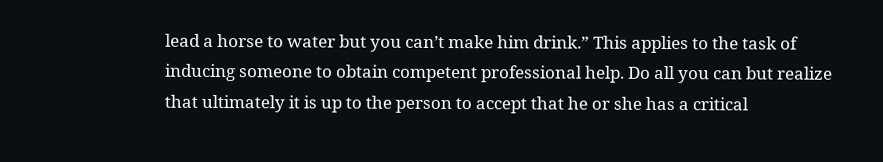lead a horse to water but you can’t make him drink.” This applies to the task of inducing someone to obtain competent professional help. Do all you can but realize that ultimately it is up to the person to accept that he or she has a critical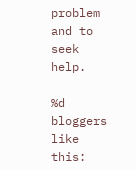problem and to seek help.

%d bloggers like this: